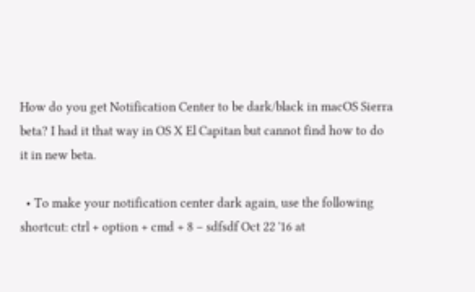How do you get Notification Center to be dark/black in macOS Sierra beta? I had it that way in OS X El Capitan but cannot find how to do it in new beta.

  • To make your notification center dark again, use the following shortcut: ctrl + option + cmd + 8 – sdfsdf Oct 22 '16 at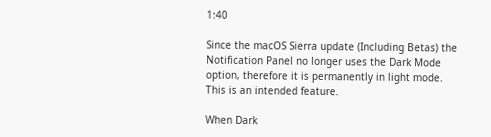1:40

Since the macOS Sierra update (Including Betas) the Notification Panel no longer uses the Dark Mode option, therefore it is permanently in light mode. This is an intended feature.

When Dark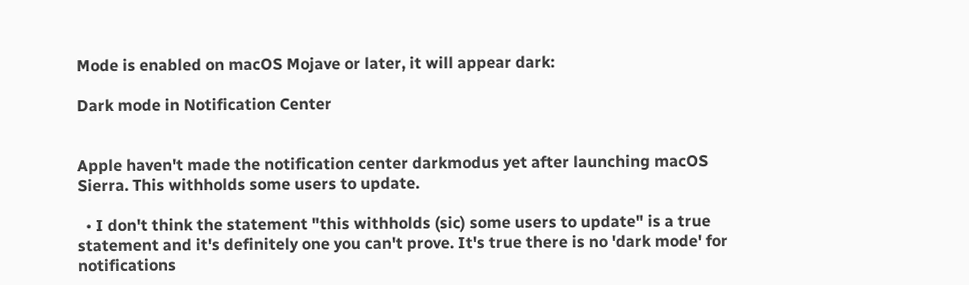Mode is enabled on macOS Mojave or later, it will appear dark:

Dark mode in Notification Center


Apple haven't made the notification center darkmodus yet after launching macOS Sierra. This withholds some users to update.

  • I don't think the statement "this withholds (sic) some users to update" is a true statement and it's definitely one you can't prove. It's true there is no 'dark mode' for notifications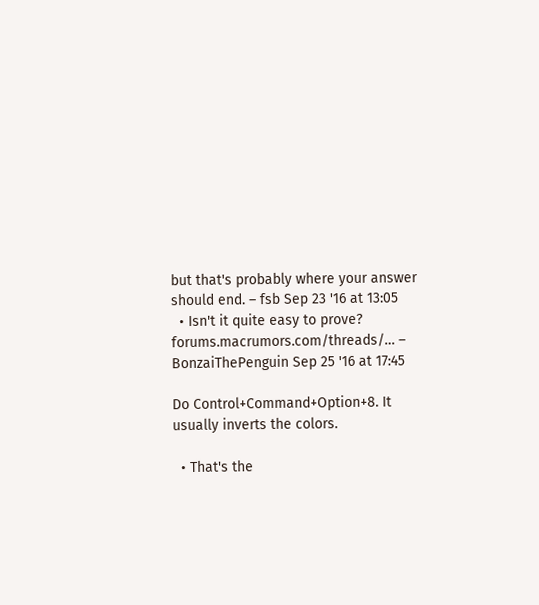but that's probably where your answer should end. – fsb Sep 23 '16 at 13:05
  • Isn't it quite easy to prove? forums.macrumors.com/threads/… – BonzaiThePenguin Sep 25 '16 at 17:45

Do Control+Command+Option+8. It usually inverts the colors.

  • That's the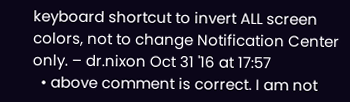keyboard shortcut to invert ALL screen colors, not to change Notification Center only. – dr.nixon Oct 31 '16 at 17:57
  • above comment is correct. I am not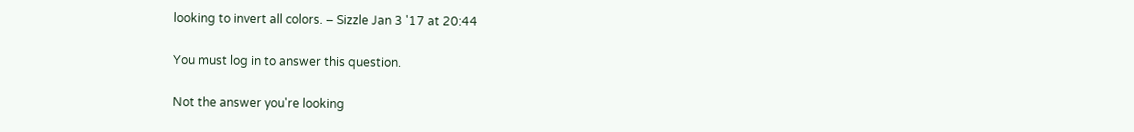looking to invert all colors. – Sizzle Jan 3 '17 at 20:44

You must log in to answer this question.

Not the answer you're looking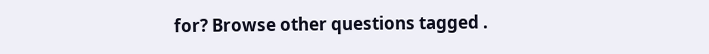for? Browse other questions tagged .